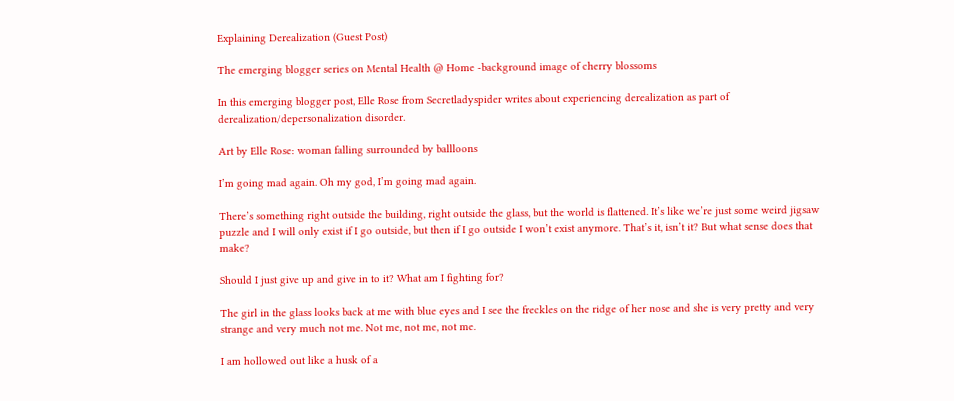Explaining Derealization (Guest Post)

The emerging blogger series on Mental Health @ Home -background image of cherry blossoms

In this emerging blogger post, Elle Rose from Secretladyspider writes about experiencing derealization as part of derealization/depersonalization disorder.

Art by Elle Rose: woman falling surrounded by ballloons

I’m going mad again. Oh my god, I’m going mad again.

There’s something right outside the building, right outside the glass, but the world is flattened. It’s like we’re just some weird jigsaw puzzle and I will only exist if I go outside, but then if I go outside I won’t exist anymore. That’s it, isn’t it? But what sense does that make?

Should I just give up and give in to it? What am I fighting for?

The girl in the glass looks back at me with blue eyes and I see the freckles on the ridge of her nose and she is very pretty and very strange and very much not me. Not me, not me, not me.

I am hollowed out like a husk of a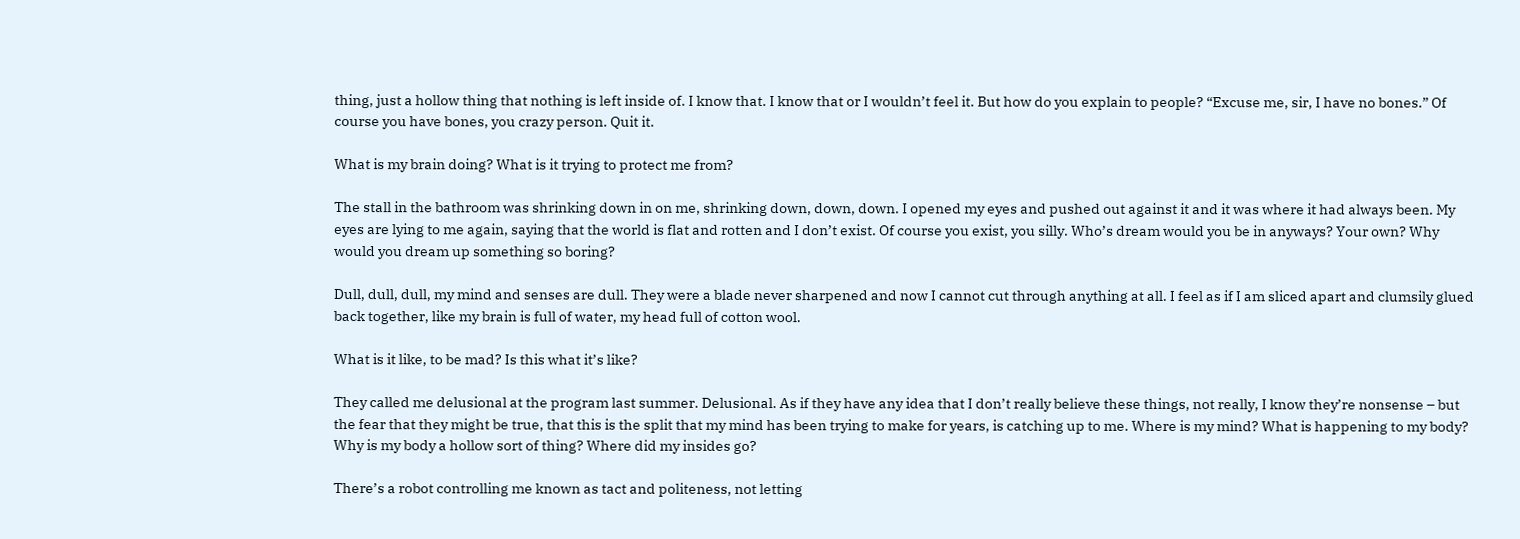thing, just a hollow thing that nothing is left inside of. I know that. I know that or I wouldn’t feel it. But how do you explain to people? “Excuse me, sir, I have no bones.” Of course you have bones, you crazy person. Quit it.

What is my brain doing? What is it trying to protect me from?

The stall in the bathroom was shrinking down in on me, shrinking down, down, down. I opened my eyes and pushed out against it and it was where it had always been. My eyes are lying to me again, saying that the world is flat and rotten and I don’t exist. Of course you exist, you silly. Who’s dream would you be in anyways? Your own? Why would you dream up something so boring?

Dull, dull, dull, my mind and senses are dull. They were a blade never sharpened and now I cannot cut through anything at all. I feel as if I am sliced apart and clumsily glued back together, like my brain is full of water, my head full of cotton wool.

What is it like, to be mad? Is this what it’s like?

They called me delusional at the program last summer. Delusional. As if they have any idea that I don’t really believe these things, not really, I know they’re nonsense – but the fear that they might be true, that this is the split that my mind has been trying to make for years, is catching up to me. Where is my mind? What is happening to my body? Why is my body a hollow sort of thing? Where did my insides go?

There’s a robot controlling me known as tact and politeness, not letting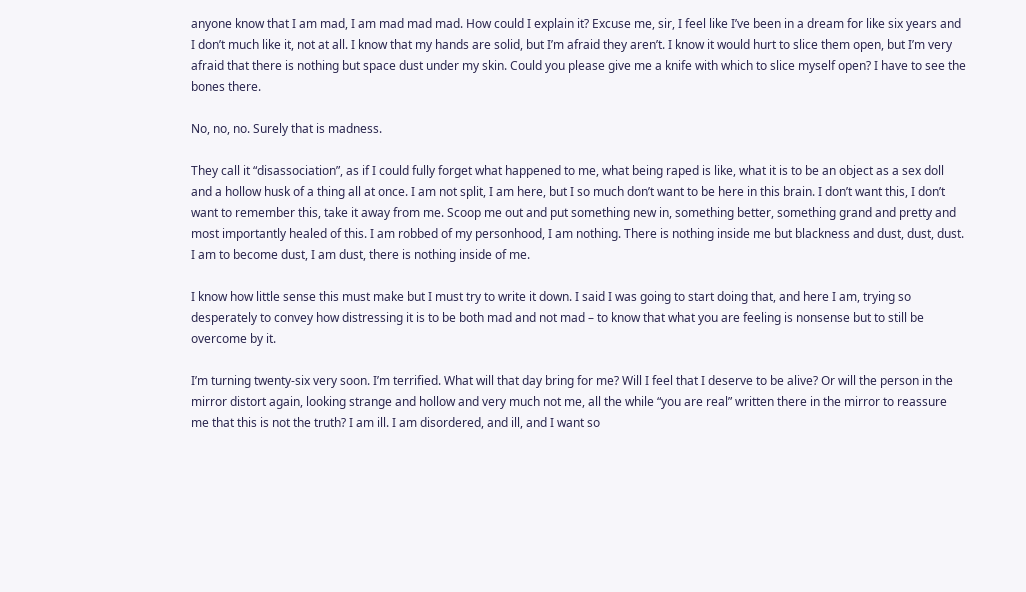anyone know that I am mad, I am mad mad mad. How could I explain it? Excuse me, sir, I feel like I’ve been in a dream for like six years and I don’t much like it, not at all. I know that my hands are solid, but I’m afraid they aren’t. I know it would hurt to slice them open, but I’m very afraid that there is nothing but space dust under my skin. Could you please give me a knife with which to slice myself open? I have to see the bones there.

No, no, no. Surely that is madness.

They call it “disassociation”, as if I could fully forget what happened to me, what being raped is like, what it is to be an object as a sex doll and a hollow husk of a thing all at once. I am not split, I am here, but I so much don’t want to be here in this brain. I don’t want this, I don’t want to remember this, take it away from me. Scoop me out and put something new in, something better, something grand and pretty and most importantly healed of this. I am robbed of my personhood, I am nothing. There is nothing inside me but blackness and dust, dust, dust. I am to become dust, I am dust, there is nothing inside of me.

I know how little sense this must make but I must try to write it down. I said I was going to start doing that, and here I am, trying so desperately to convey how distressing it is to be both mad and not mad – to know that what you are feeling is nonsense but to still be overcome by it.

I’m turning twenty-six very soon. I’m terrified. What will that day bring for me? Will I feel that I deserve to be alive? Or will the person in the mirror distort again, looking strange and hollow and very much not me, all the while “you are real” written there in the mirror to reassure me that this is not the truth? I am ill. I am disordered, and ill, and I want so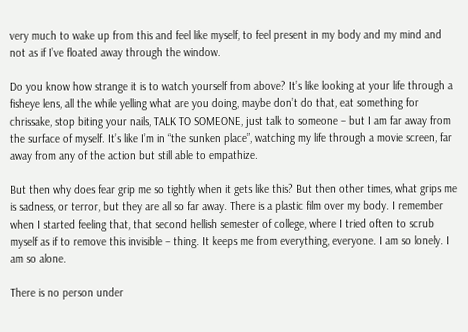very much to wake up from this and feel like myself, to feel present in my body and my mind and not as if I’ve floated away through the window.

Do you know how strange it is to watch yourself from above? It’s like looking at your life through a fisheye lens, all the while yelling what are you doing, maybe don’t do that, eat something for chrissake, stop biting your nails, TALK TO SOMEONE, just talk to someone – but I am far away from the surface of myself. It’s like I’m in “the sunken place”, watching my life through a movie screen, far away from any of the action but still able to empathize.

But then why does fear grip me so tightly when it gets like this? But then other times, what grips me is sadness, or terror, but they are all so far away. There is a plastic film over my body. I remember when I started feeling that, that second hellish semester of college, where I tried often to scrub myself as if to remove this invisible – thing. It keeps me from everything, everyone. I am so lonely. I am so alone.

There is no person under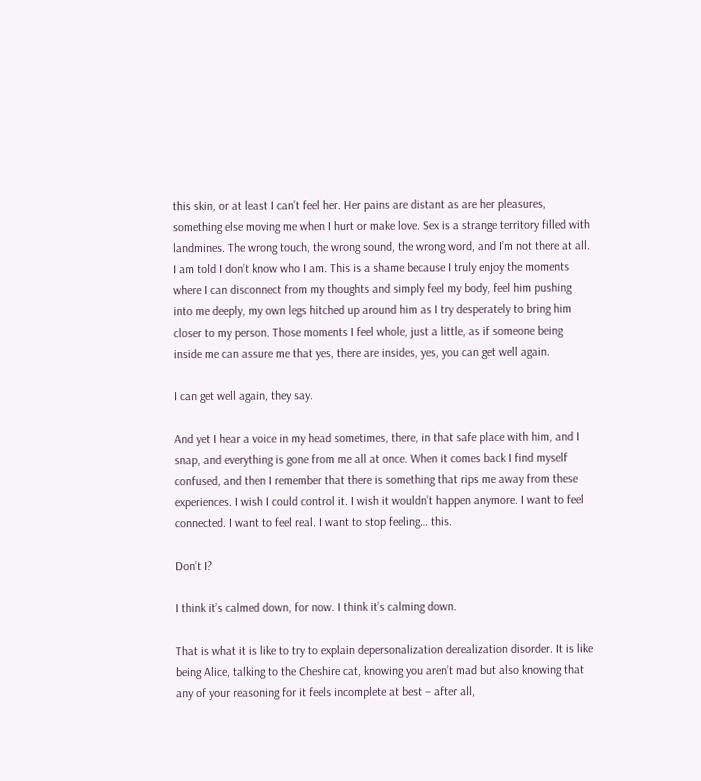this skin, or at least I can’t feel her. Her pains are distant as are her pleasures, something else moving me when I hurt or make love. Sex is a strange territory filled with landmines. The wrong touch, the wrong sound, the wrong word, and I’m not there at all. I am told I don’t know who I am. This is a shame because I truly enjoy the moments where I can disconnect from my thoughts and simply feel my body, feel him pushing into me deeply, my own legs hitched up around him as I try desperately to bring him closer to my person. Those moments I feel whole, just a little, as if someone being inside me can assure me that yes, there are insides, yes, you can get well again.

I can get well again, they say.

And yet I hear a voice in my head sometimes, there, in that safe place with him, and I snap, and everything is gone from me all at once. When it comes back I find myself confused, and then I remember that there is something that rips me away from these experiences. I wish I could control it. I wish it wouldn’t happen anymore. I want to feel connected. I want to feel real. I want to stop feeling… this.

Don’t I?

I think it’s calmed down, for now. I think it’s calming down.

That is what it is like to try to explain depersonalization derealization disorder. It is like being Alice, talking to the Cheshire cat, knowing you aren’t mad but also knowing that any of your reasoning for it feels incomplete at best – after all,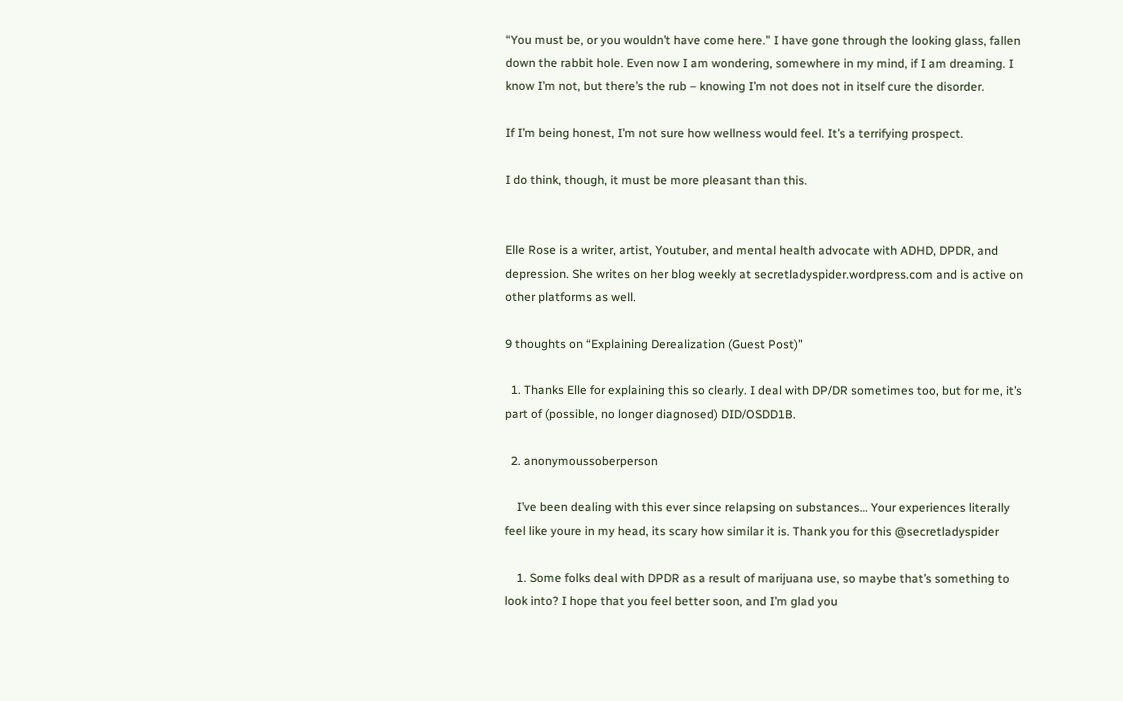“You must be, or you wouldn’t have come here.” I have gone through the looking glass, fallen down the rabbit hole. Even now I am wondering, somewhere in my mind, if I am dreaming. I know I’m not, but there’s the rub – knowing I’m not does not in itself cure the disorder.

If I’m being honest, I’m not sure how wellness would feel. It’s a terrifying prospect.

I do think, though, it must be more pleasant than this.


Elle Rose is a writer, artist, Youtuber, and mental health advocate with ADHD, DPDR, and depression. She writes on her blog weekly at secretladyspider.wordpress.com and is active on other platforms as well.

9 thoughts on “Explaining Derealization (Guest Post)”

  1. Thanks Elle for explaining this so clearly. I deal with DP/DR sometimes too, but for me, it’s part of (possible, no longer diagnosed) DID/OSDD1B.

  2. anonymoussoberperson

    I’ve been dealing with this ever since relapsing on substances… Your experiences literally feel like youre in my head, its scary how similar it is. Thank you for this @secretladyspider

    1. Some folks deal with DPDR as a result of marijuana use, so maybe that’s something to look into? I hope that you feel better soon, and I’m glad you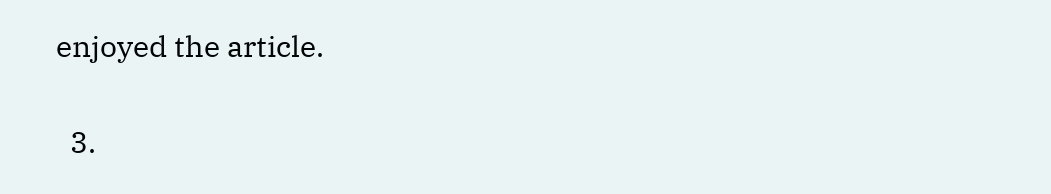enjoyed the article.

  3.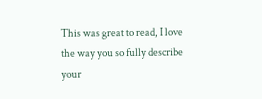This was great to read, I love the way you so fully describe your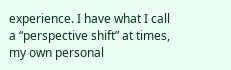experience. I have what I call a “perspective shift” at times, my own personal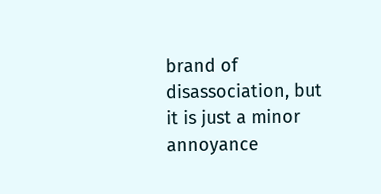brand of disassociation, but it is just a minor annoyance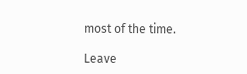most of the time.

Leave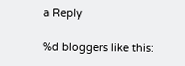a Reply

%d bloggers like this: